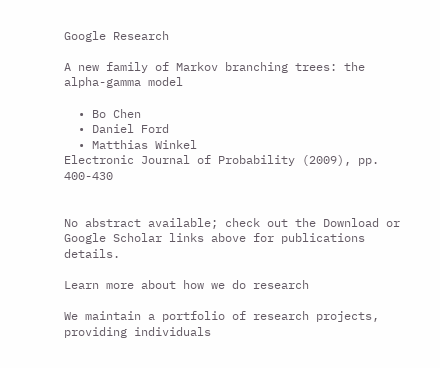Google Research

A new family of Markov branching trees: the alpha-gamma model

  • Bo Chen
  • Daniel Ford
  • Matthias Winkel
Electronic Journal of Probability (2009), pp. 400-430


No abstract available; check out the Download or Google Scholar links above for publications details.

Learn more about how we do research

We maintain a portfolio of research projects, providing individuals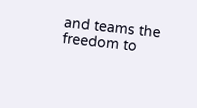and teams the freedom to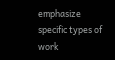emphasize specific types of work